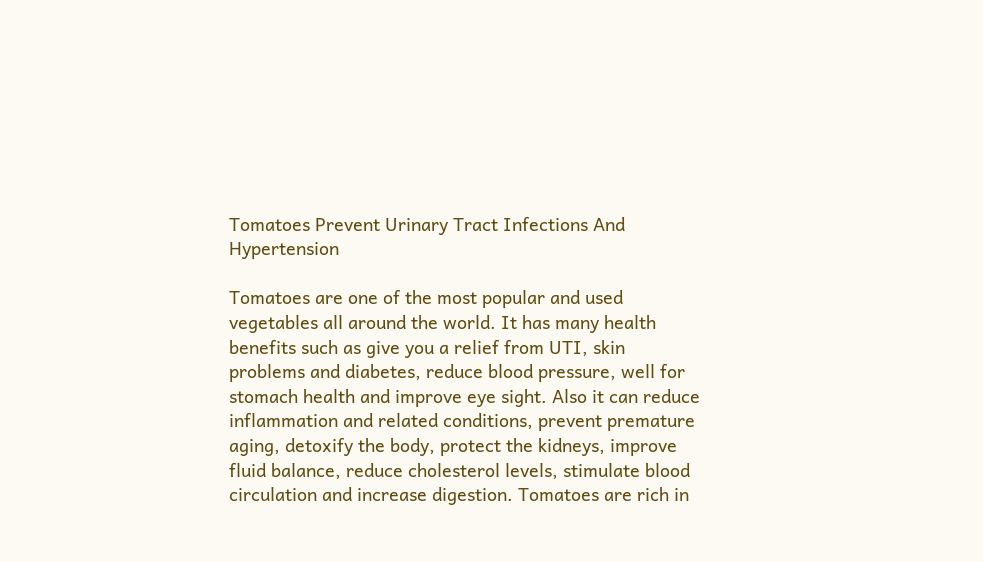Tomatoes Prevent Urinary Tract Infections And Hypertension

Tomatoes are one of the most popular and used vegetables all around the world. It has many health benefits such as give you a relief from UTI, skin problems and diabetes, reduce blood pressure, well for stomach health and improve eye sight. Also it can reduce inflammation and related conditions, prevent premature aging, detoxify the body, protect the kidneys, improve fluid balance, reduce cholesterol levels, stimulate blood circulation and increase digestion. Tomatoes are rich in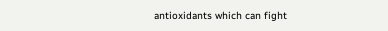antioxidants which can fight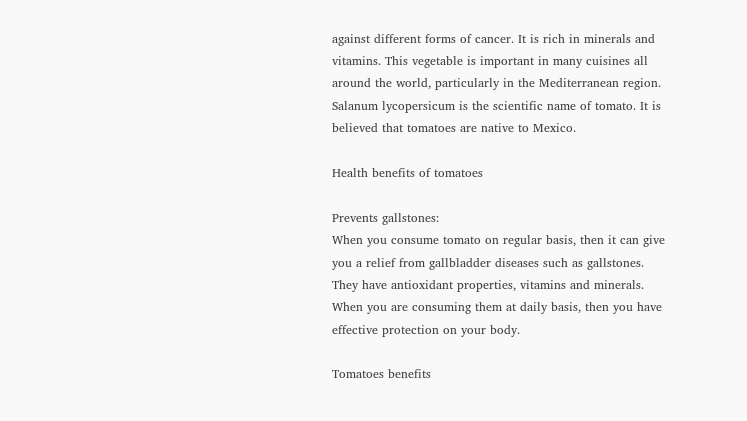against different forms of cancer. It is rich in minerals and vitamins. This vegetable is important in many cuisines all around the world, particularly in the Mediterranean region. Salanum lycopersicum is the scientific name of tomato. It is believed that tomatoes are native to Mexico.

Health benefits of tomatoes

Prevents gallstones:
When you consume tomato on regular basis, then it can give you a relief from gallbladder diseases such as gallstones. They have antioxidant properties, vitamins and minerals. When you are consuming them at daily basis, then you have effective protection on your body.

Tomatoes benefits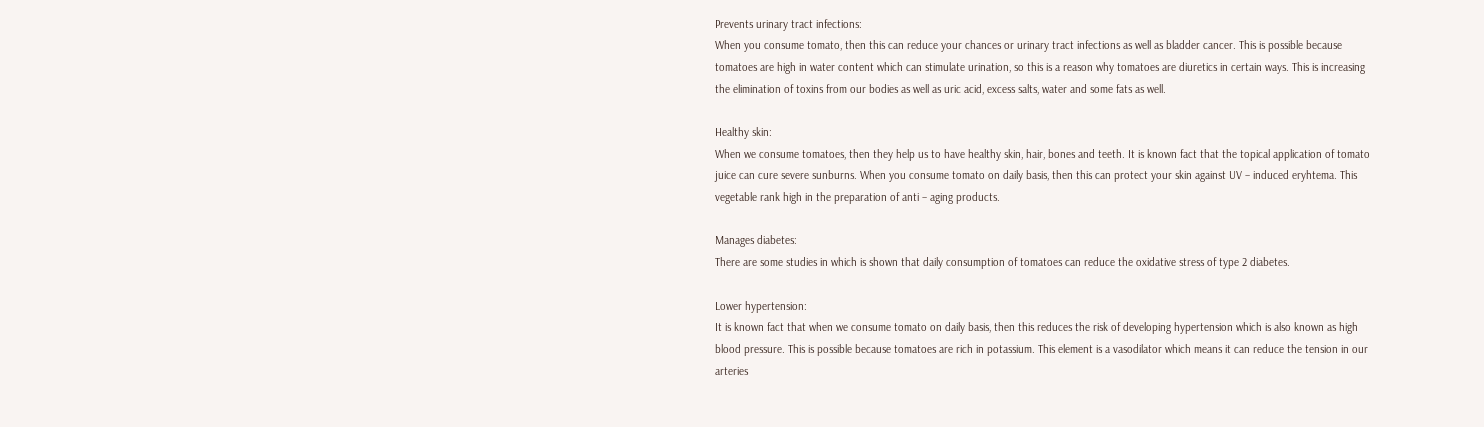Prevents urinary tract infections:
When you consume tomato, then this can reduce your chances or urinary tract infections as well as bladder cancer. This is possible because tomatoes are high in water content which can stimulate urination, so this is a reason why tomatoes are diuretics in certain ways. This is increasing the elimination of toxins from our bodies as well as uric acid, excess salts, water and some fats as well.

Healthy skin:
When we consume tomatoes, then they help us to have healthy skin, hair, bones and teeth. It is known fact that the topical application of tomato juice can cure severe sunburns. When you consume tomato on daily basis, then this can protect your skin against UV – induced eryhtema. This vegetable rank high in the preparation of anti – aging products.

Manages diabetes:
There are some studies in which is shown that daily consumption of tomatoes can reduce the oxidative stress of type 2 diabetes.

Lower hypertension:
It is known fact that when we consume tomato on daily basis, then this reduces the risk of developing hypertension which is also known as high blood pressure. This is possible because tomatoes are rich in potassium. This element is a vasodilator which means it can reduce the tension in our arteries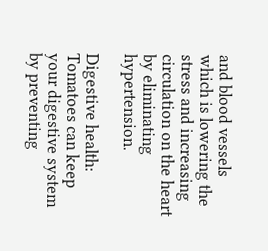and blood vessels which is lowering the stress and increasing circulation on the heart by eliminating hypertension.

Digestive health:
Tomatoes can keep your digestive system by preventing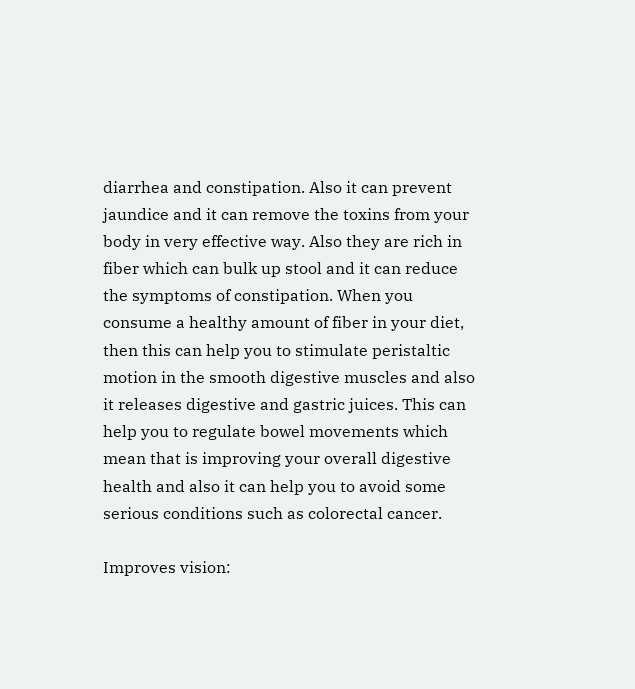diarrhea and constipation. Also it can prevent jaundice and it can remove the toxins from your body in very effective way. Also they are rich in fiber which can bulk up stool and it can reduce the symptoms of constipation. When you consume a healthy amount of fiber in your diet, then this can help you to stimulate peristaltic motion in the smooth digestive muscles and also it releases digestive and gastric juices. This can help you to regulate bowel movements which mean that is improving your overall digestive health and also it can help you to avoid some serious conditions such as colorectal cancer.

Improves vision: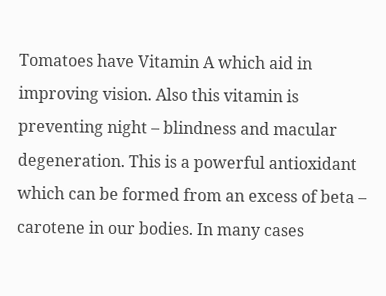Tomatoes have Vitamin A which aid in improving vision. Also this vitamin is preventing night – blindness and macular degeneration. This is a powerful antioxidant which can be formed from an excess of beta – carotene in our bodies. In many cases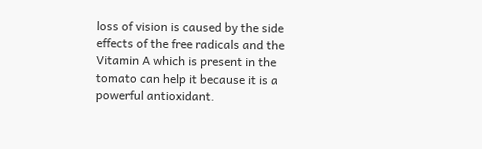loss of vision is caused by the side effects of the free radicals and the Vitamin A which is present in the tomato can help it because it is a powerful antioxidant.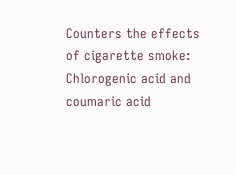Counters the effects of cigarette smoke:
Chlorogenic acid and coumaric acid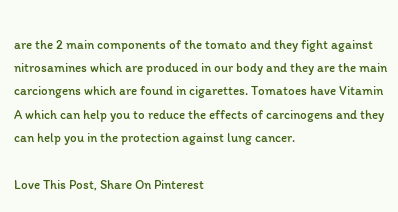are the 2 main components of the tomato and they fight against nitrosamines which are produced in our body and they are the main carciongens which are found in cigarettes. Tomatoes have Vitamin A which can help you to reduce the effects of carcinogens and they can help you in the protection against lung cancer.

Love This Post, Share On Pinterest